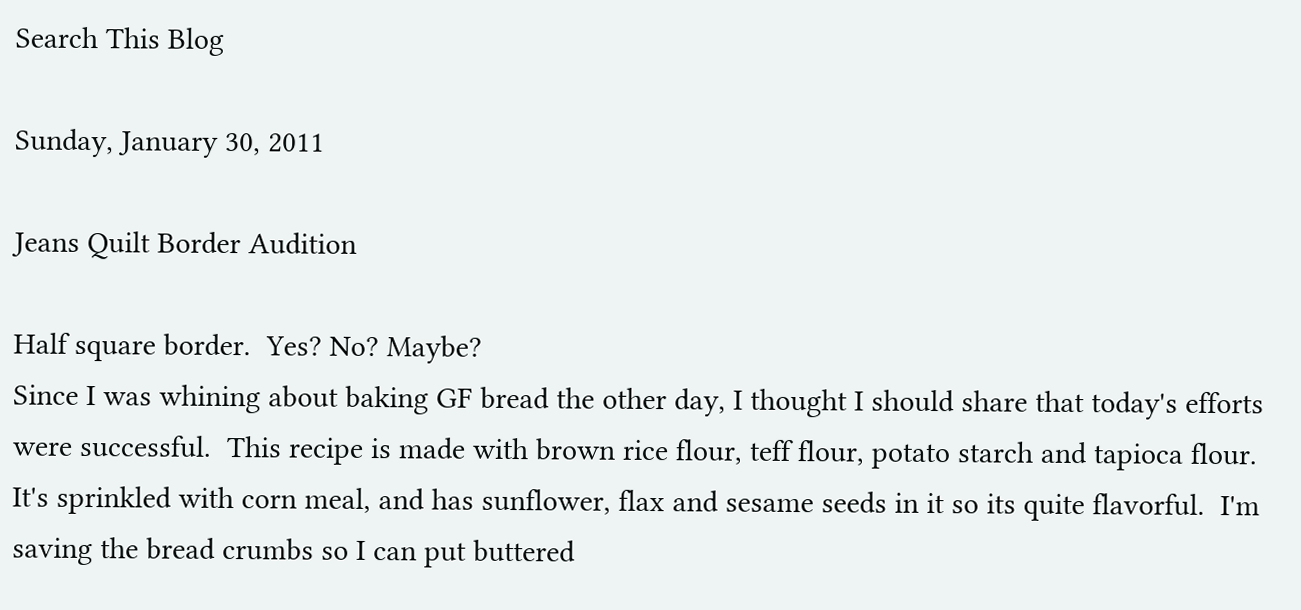Search This Blog

Sunday, January 30, 2011

Jeans Quilt Border Audition

Half square border.  Yes? No? Maybe?
Since I was whining about baking GF bread the other day, I thought I should share that today's efforts were successful.  This recipe is made with brown rice flour, teff flour, potato starch and tapioca flour.   It's sprinkled with corn meal, and has sunflower, flax and sesame seeds in it so its quite flavorful.  I'm saving the bread crumbs so I can put buttered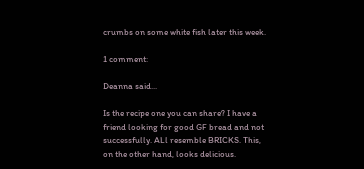crumbs on some white fish later this week.

1 comment:

Deanna said...

Is the recipe one you can share? I have a friend looking for good GF bread and not successfully. ALl resemble BRICKS. This, on the other hand, looks delicious.